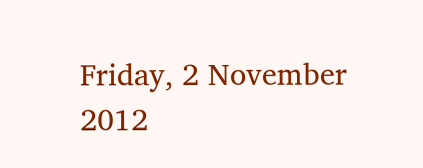Friday, 2 November 2012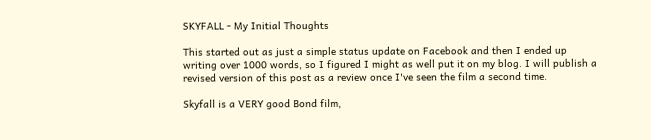SKYFALL - My Initial Thoughts

This started out as just a simple status update on Facebook and then I ended up writing over 1000 words, so I figured I might as well put it on my blog. I will publish a revised version of this post as a review once I've seen the film a second time.

Skyfall is a VERY good Bond film,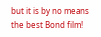but it is by no means the best Bond film!